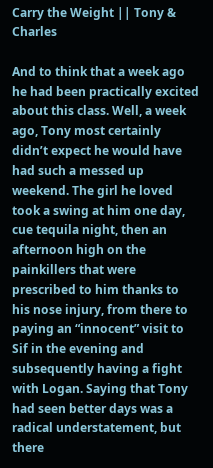Carry the Weight || Tony & Charles

And to think that a week ago he had been practically excited about this class. Well, a week ago, Tony most certainly didn’t expect he would have had such a messed up weekend. The girl he loved took a swing at him one day, cue tequila night, then an afternoon high on the painkillers that were prescribed to him thanks to his nose injury, from there to paying an “innocent” visit to Sif in the evening and subsequently having a fight with Logan. Saying that Tony had seen better days was a radical understatement, but there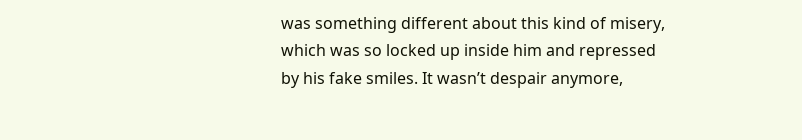was something different about this kind of misery, which was so locked up inside him and repressed by his fake smiles. It wasn’t despair anymore,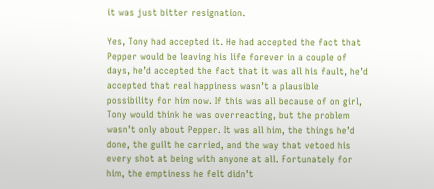it was just bitter resignation.

Yes, Tony had accepted it. He had accepted the fact that Pepper would be leaving his life forever in a couple of days, he’d accepted the fact that it was all his fault, he’d accepted that real happiness wasn’t a plausible possibility for him now. If this was all because of on girl, Tony would think he was overreacting, but the problem wasn’t only about Pepper. It was all him, the things he’d done, the guilt he carried, and the way that vetoed his every shot at being with anyone at all. Fortunately for him, the emptiness he felt didn’t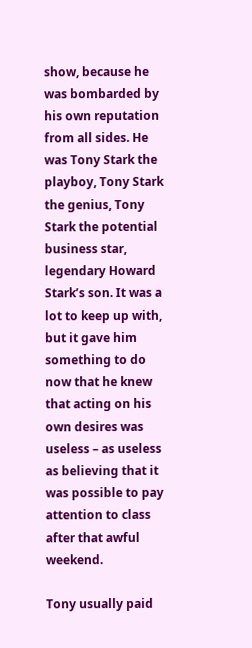show, because he was bombarded by his own reputation from all sides. He was Tony Stark the playboy, Tony Stark the genius, Tony Stark the potential business star, legendary Howard Stark’s son. It was a lot to keep up with, but it gave him something to do now that he knew that acting on his own desires was useless – as useless as believing that it was possible to pay attention to class after that awful weekend.

Tony usually paid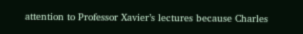attention to Professor Xavier’s lectures because Charles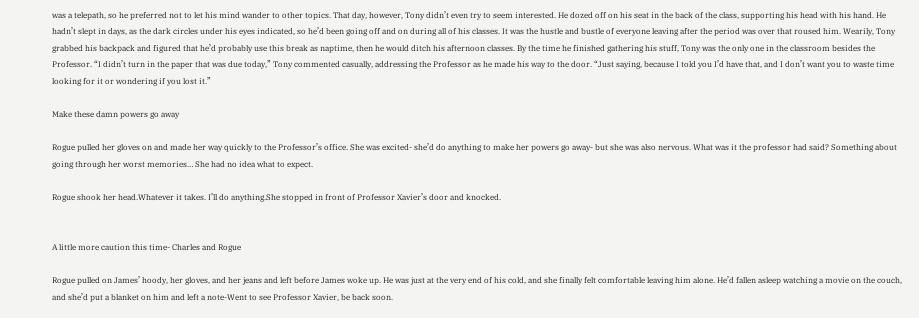was a telepath, so he preferred not to let his mind wander to other topics. That day, however, Tony didn’t even try to seem interested. He dozed off on his seat in the back of the class, supporting his head with his hand. He hadn’t slept in days, as the dark circles under his eyes indicated, so he’d been going off and on during all of his classes. It was the hustle and bustle of everyone leaving after the period was over that roused him. Wearily, Tony grabbed his backpack and figured that he’d probably use this break as naptime, then he would ditch his afternoon classes. By the time he finished gathering his stuff, Tony was the only one in the classroom besides the Professor. “I didn’t turn in the paper that was due today,” Tony commented casually, addressing the Professor as he made his way to the door. “Just saying, because I told you I’d have that, and I don’t want you to waste time looking for it or wondering if you lost it.”

Make these damn powers go away

Rogue pulled her gloves on and made her way quickly to the Professor’s office. She was excited- she’d do anything to make her powers go away- but she was also nervous. What was it the professor had said? Something about going through her worst memories… She had no idea what to expect.

Rogue shook her head.Whatever it takes. I’ll do anything.She stopped in front of Professor Xavier’s door and knocked.


A little more caution this time- Charles and Rogue

Rogue pulled on James’ hoody, her gloves, and her jeans and left before James woke up. He was just at the very end of his cold, and she finally felt comfortable leaving him alone. He’d fallen asleep watching a movie on the couch, and she’d put a blanket on him and left a note-Went to see Professor Xavier, be back soon.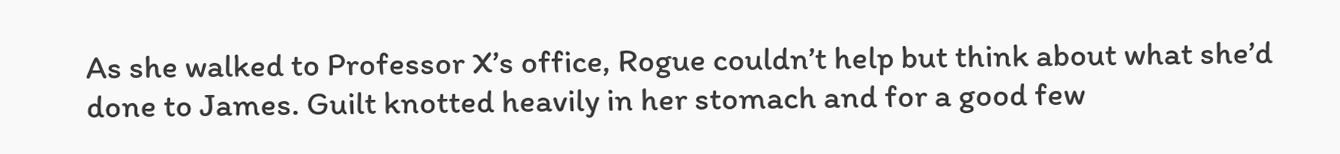As she walked to Professor X’s office, Rogue couldn’t help but think about what she’d done to James. Guilt knotted heavily in her stomach and for a good few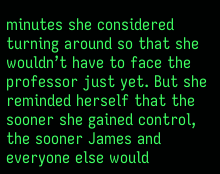minutes she considered turning around so that she wouldn’t have to face the professor just yet. But she reminded herself that the sooner she gained control, the sooner James and everyone else would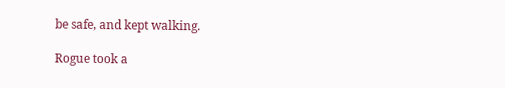be safe, and kept walking.

Rogue took a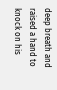deep breath and raised a hand to knock on his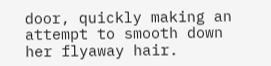door, quickly making an attempt to smooth down her flyaway hair.